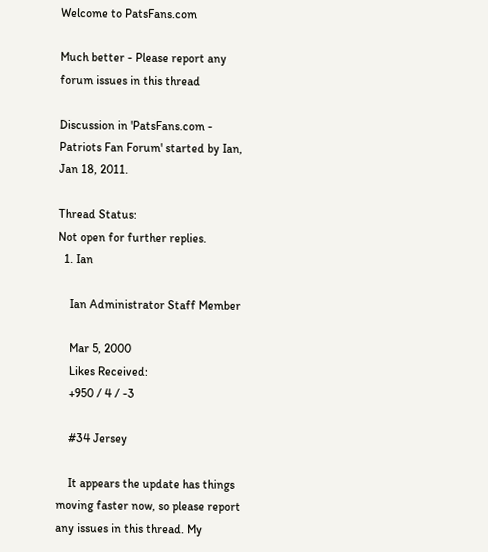Welcome to PatsFans.com

Much better - Please report any forum issues in this thread

Discussion in 'PatsFans.com - Patriots Fan Forum' started by Ian, Jan 18, 2011.

Thread Status:
Not open for further replies.
  1. Ian

    Ian Administrator Staff Member

    Mar 5, 2000
    Likes Received:
    +950 / 4 / -3

    #34 Jersey

    It appears the update has things moving faster now, so please report any issues in this thread. My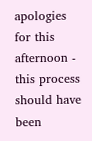apologies for this afternoon - this process should have been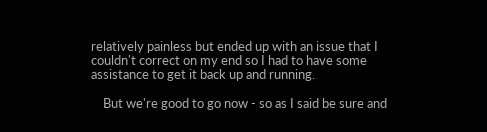relatively painless but ended up with an issue that I couldn't correct on my end so I had to have some assistance to get it back up and running.

    But we're good to go now - so as I said be sure and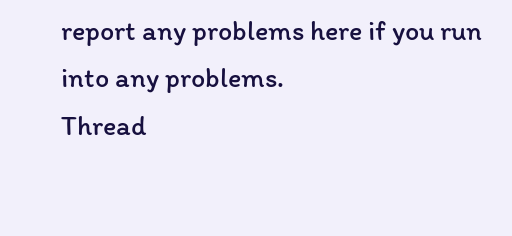report any problems here if you run into any problems.
Thread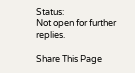Status:
Not open for further replies.

Share This Page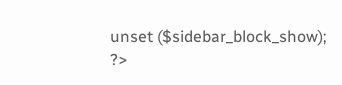unset ($sidebar_block_show); ?>